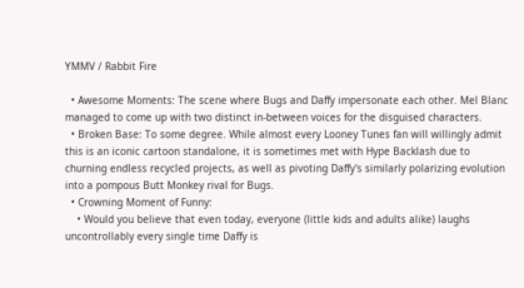YMMV / Rabbit Fire

  • Awesome Moments: The scene where Bugs and Daffy impersonate each other. Mel Blanc managed to come up with two distinct in-between voices for the disguised characters.
  • Broken Base: To some degree. While almost every Looney Tunes fan will willingly admit this is an iconic cartoon standalone, it is sometimes met with Hype Backlash due to churning endless recycled projects, as well as pivoting Daffy's similarly polarizing evolution into a pompous Butt Monkey rival for Bugs.
  • Crowning Moment of Funny:
    • Would you believe that even today, everyone (little kids and adults alike) laughs uncontrollably every single time Daffy is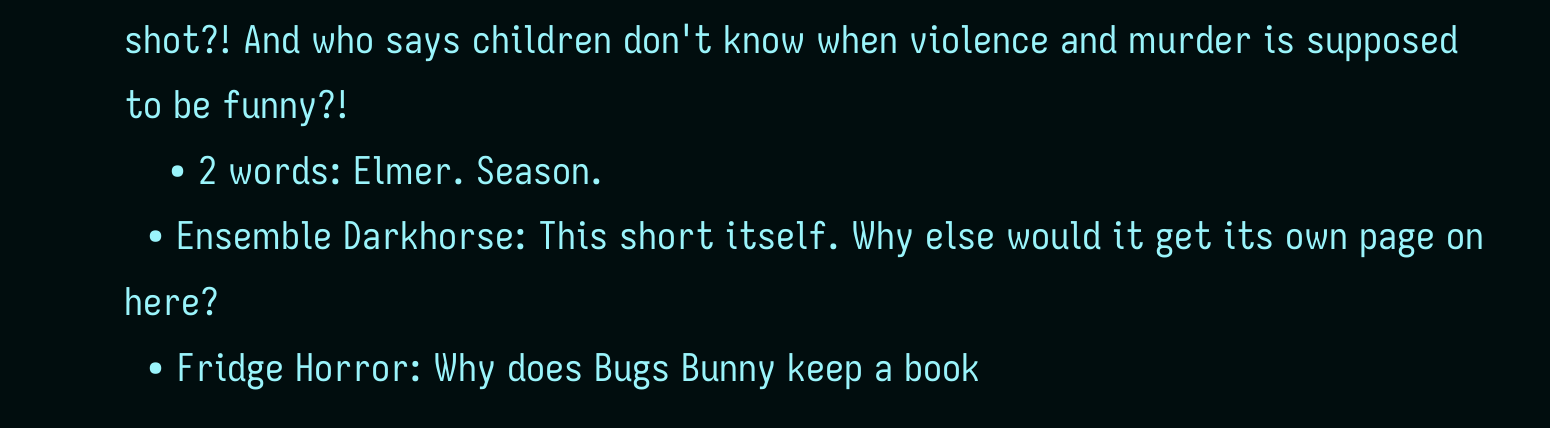shot?! And who says children don't know when violence and murder is supposed to be funny?!
    • 2 words: Elmer. Season.
  • Ensemble Darkhorse: This short itself. Why else would it get its own page on here?
  • Fridge Horror: Why does Bugs Bunny keep a book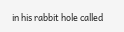in his rabbit hole called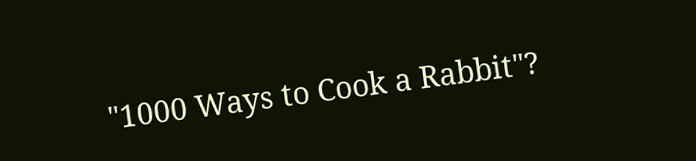"1000 Ways to Cook a Rabbit"?